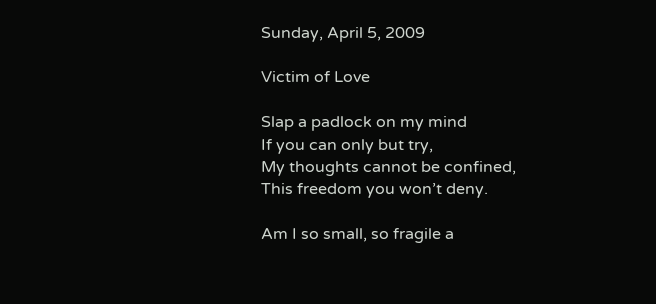Sunday, April 5, 2009

Victim of Love

Slap a padlock on my mind
If you can only but try,
My thoughts cannot be confined,
This freedom you won’t deny.

Am I so small, so fragile a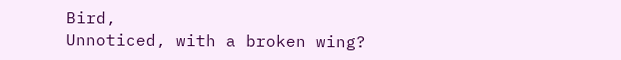Bird,
Unnoticed, with a broken wing?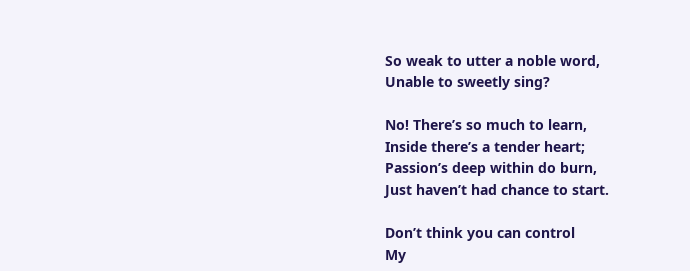So weak to utter a noble word,
Unable to sweetly sing?

No! There’s so much to learn,
Inside there’s a tender heart;
Passion’s deep within do burn,
Just haven’t had chance to start.

Don’t think you can control
My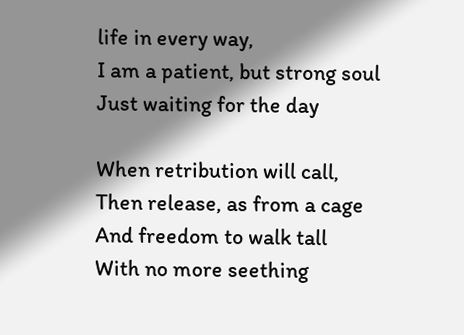life in every way,
I am a patient, but strong soul
Just waiting for the day

When retribution will call,
Then release, as from a cage
And freedom to walk tall
With no more seething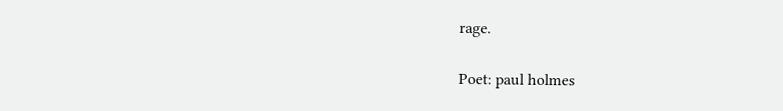rage.

Poet: paul holmes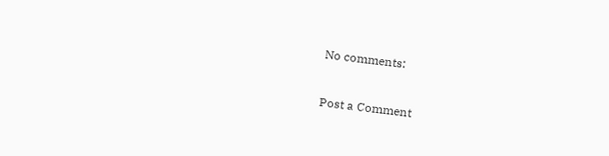No comments:

Post a Comment